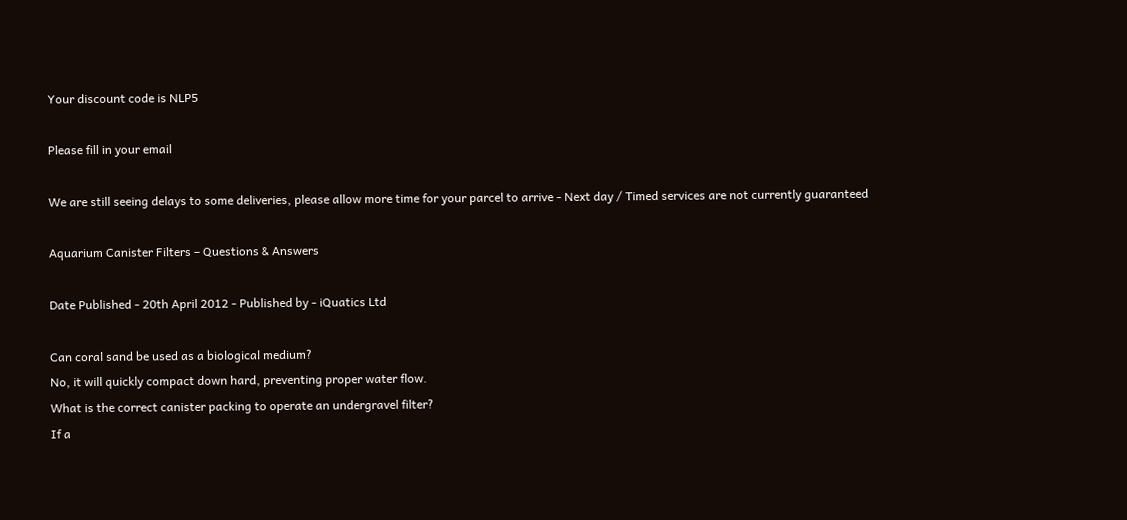Your discount code is NLP5

Please fill in your email

We are still seeing delays to some deliveries, please allow more time for your parcel to arrive - Next day / Timed services are not currently guaranteed

Aquarium Canister Filters – Questions & Answers

Date Published - 20th April 2012 - Published by - iQuatics Ltd

Can coral sand be used as a biological medium?
No, it will quickly compact down hard, preventing proper water flow.
What is the correct canister packing to operate an undergravel filter?
If a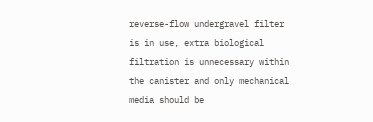reverse-flow undergravel filter is in use, extra biological filtration is unnecessary within the canister and only mechanical media should be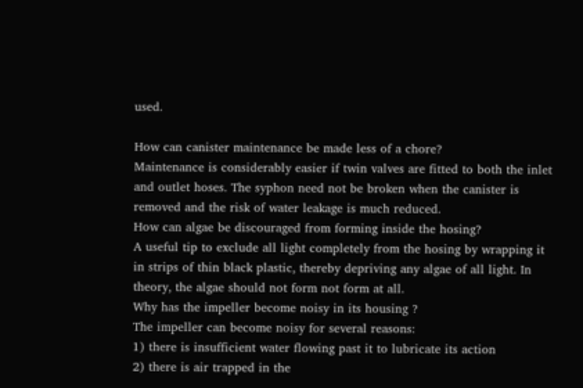used.

How can canister maintenance be made less of a chore?
Maintenance is considerably easier if twin valves are fitted to both the inlet and outlet hoses. The syphon need not be broken when the canister is removed and the risk of water leakage is much reduced.
How can algae be discouraged from forming inside the hosing?
A useful tip to exclude all light completely from the hosing by wrapping it in strips of thin black plastic, thereby depriving any algae of all light. In theory, the algae should not form not form at all.
Why has the impeller become noisy in its housing ?
The impeller can become noisy for several reasons:
1) there is insufficient water flowing past it to lubricate its action
2) there is air trapped in the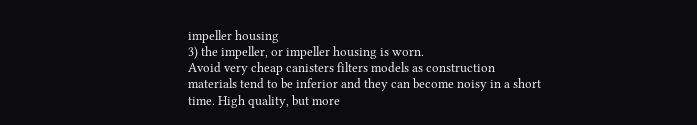impeller housing
3) the impeller, or impeller housing is worn.
Avoid very cheap canisters filters models as construction materials tend to be inferior and they can become noisy in a short time. High quality, but more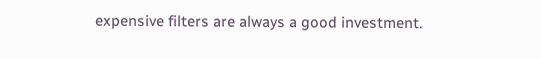expensive filters are always a good investment.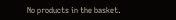No products in the basket.